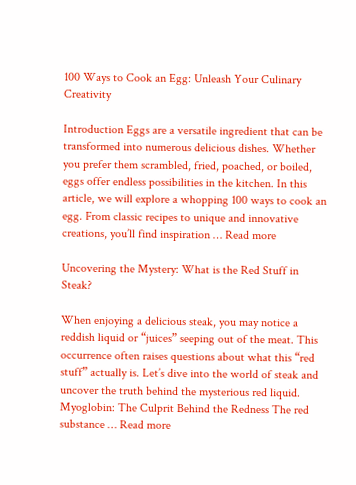100 Ways to Cook an Egg: Unleash Your Culinary Creativity

Introduction Eggs are a versatile ingredient that can be transformed into numerous delicious dishes. Whether you prefer them scrambled, fried, poached, or boiled, eggs offer endless possibilities in the kitchen. In this article, we will explore a whopping 100 ways to cook an egg. From classic recipes to unique and innovative creations, you’ll find inspiration … Read more

Uncovering the Mystery: What is the Red Stuff in Steak?

When enjoying a delicious steak, you may notice a reddish liquid or “juices” seeping out of the meat. This occurrence often raises questions about what this “red stuff” actually is. Let’s dive into the world of steak and uncover the truth behind the mysterious red liquid. Myoglobin: The Culprit Behind the Redness The red substance … Read more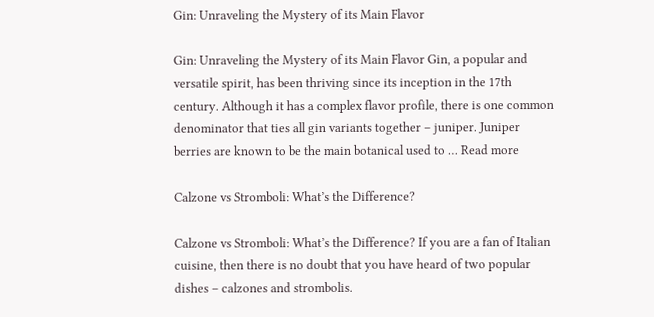Gin: Unraveling the Mystery of its Main Flavor

Gin: Unraveling the Mystery of its Main Flavor Gin, a popular and versatile spirit, has been thriving since its inception in the 17th century. Although it has a complex flavor profile, there is one common denominator that ties all gin variants together – juniper. Juniper berries are known to be the main botanical used to … Read more

Calzone vs Stromboli: What’s the Difference?

Calzone vs Stromboli: What’s the Difference? If you are a fan of Italian cuisine, then there is no doubt that you have heard of two popular dishes – calzones and strombolis.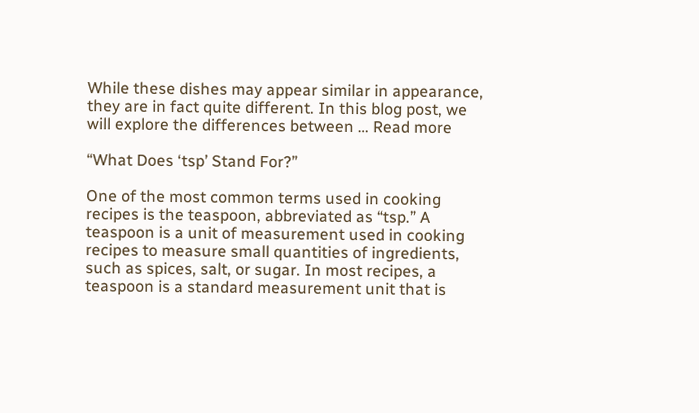While these dishes may appear similar in appearance, they are in fact quite different. In this blog post, we will explore the differences between … Read more

“What Does ‘tsp’ Stand For?”

One of the most common terms used in cooking recipes is the teaspoon, abbreviated as “tsp.” A teaspoon is a unit of measurement used in cooking recipes to measure small quantities of ingredients, such as spices, salt, or sugar. In most recipes, a teaspoon is a standard measurement unit that is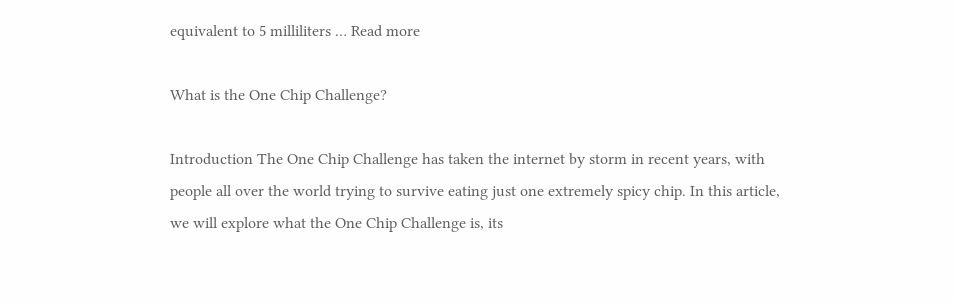equivalent to 5 milliliters … Read more

What is the One Chip Challenge?

Introduction The One Chip Challenge has taken the internet by storm in recent years, with people all over the world trying to survive eating just one extremely spicy chip. In this article, we will explore what the One Chip Challenge is, its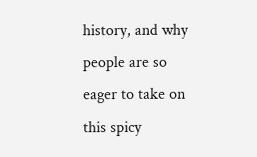history, and why people are so eager to take on this spicy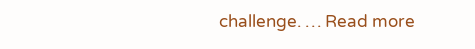challenge. … Read more